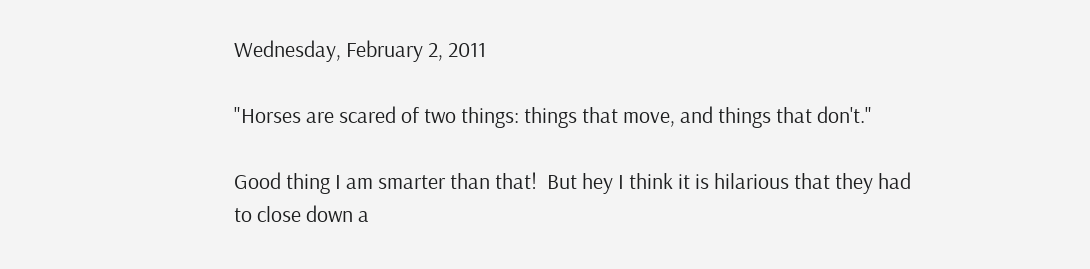Wednesday, February 2, 2011

"Horses are scared of two things: things that move, and things that don't."

Good thing I am smarter than that!  But hey I think it is hilarious that they had to close down a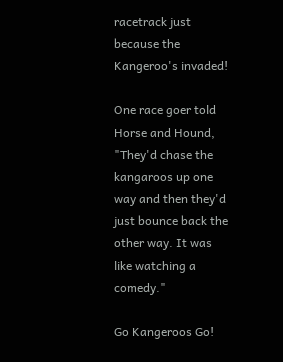racetrack just because the Kangeroo's invaded!

One race goer told Horse and Hound, "They'd chase the kangaroos up one way and then they'd just bounce back the other way. It was like watching a comedy."

Go Kangeroos Go!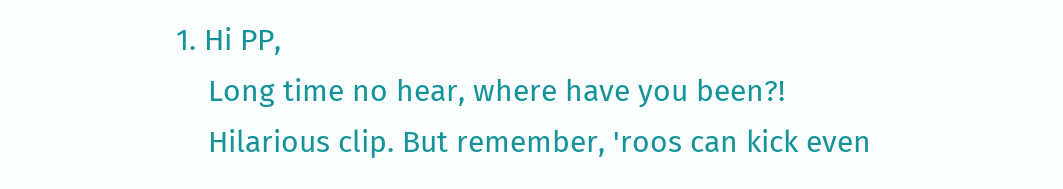1. Hi PP,
    Long time no hear, where have you been?!
    Hilarious clip. But remember, 'roos can kick even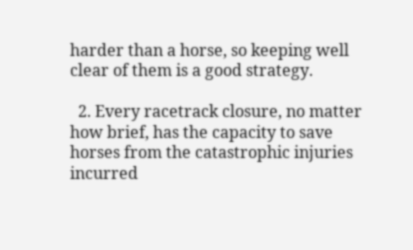harder than a horse, so keeping well clear of them is a good strategy.

  2. Every racetrack closure, no matter how brief, has the capacity to save horses from the catastrophic injuries incurred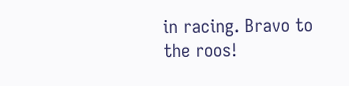in racing. Bravo to the roos!